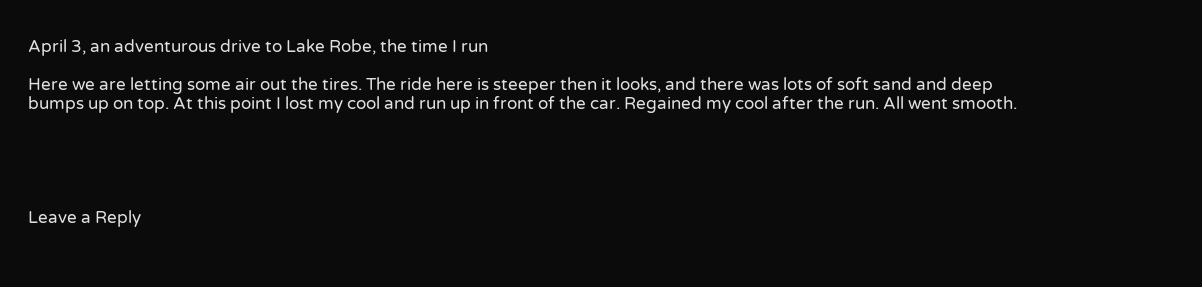April 3, an adventurous drive to Lake Robe, the time I run

Here we are letting some air out the tires. The ride here is steeper then it looks, and there was lots of soft sand and deep bumps up on top. At this point I lost my cool and run up in front of the car. Regained my cool after the run. All went smooth.





Leave a Reply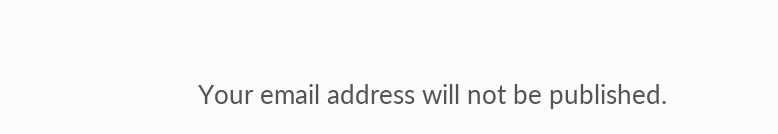Your email address will not be published.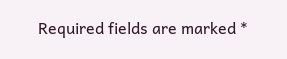Required fields are marked *